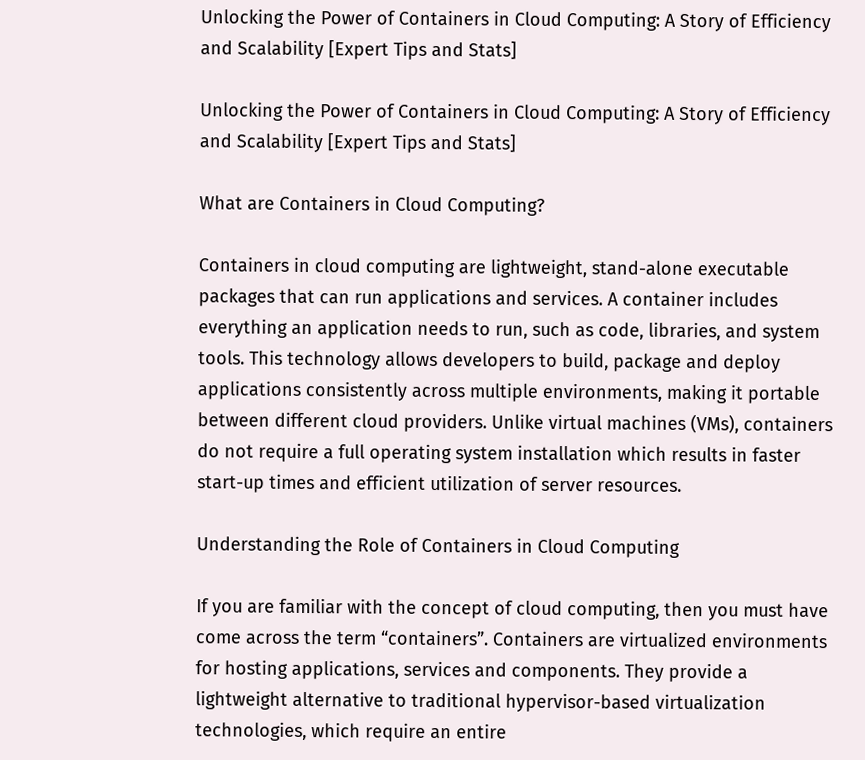Unlocking the Power of Containers in Cloud Computing: A Story of Efficiency and Scalability [Expert Tips and Stats]

Unlocking the Power of Containers in Cloud Computing: A Story of Efficiency and Scalability [Expert Tips and Stats]

What are Containers in Cloud Computing?

Containers in cloud computing are lightweight, stand-alone executable packages that can run applications and services. A container includes everything an application needs to run, such as code, libraries, and system tools. This technology allows developers to build, package and deploy applications consistently across multiple environments, making it portable between different cloud providers. Unlike virtual machines (VMs), containers do not require a full operating system installation which results in faster start-up times and efficient utilization of server resources.

Understanding the Role of Containers in Cloud Computing

If you are familiar with the concept of cloud computing, then you must have come across the term “containers”. Containers are virtualized environments for hosting applications, services and components. They provide a lightweight alternative to traditional hypervisor-based virtualization technologies, which require an entire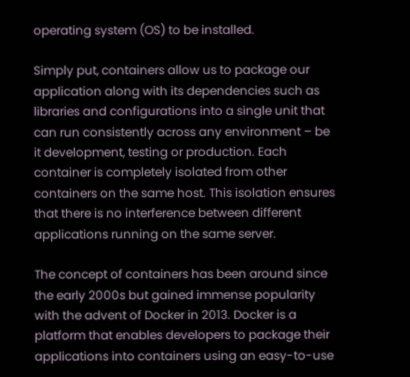operating system (OS) to be installed.

Simply put, containers allow us to package our application along with its dependencies such as libraries and configurations into a single unit that can run consistently across any environment – be it development, testing or production. Each container is completely isolated from other containers on the same host. This isolation ensures that there is no interference between different applications running on the same server.

The concept of containers has been around since the early 2000s but gained immense popularity with the advent of Docker in 2013. Docker is a platform that enables developers to package their applications into containers using an easy-to-use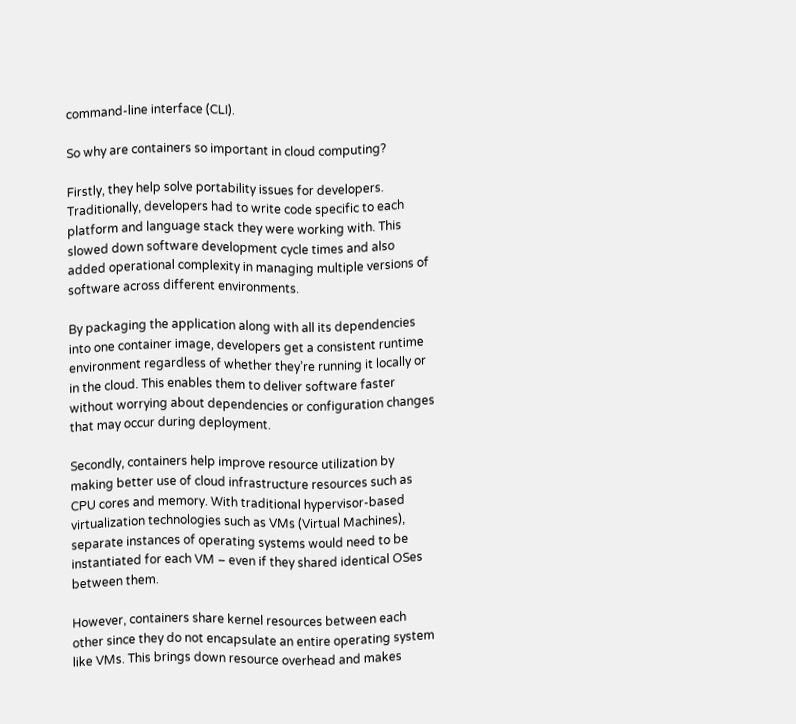command-line interface (CLI).

So why are containers so important in cloud computing?

Firstly, they help solve portability issues for developers. Traditionally, developers had to write code specific to each platform and language stack they were working with. This slowed down software development cycle times and also added operational complexity in managing multiple versions of software across different environments.

By packaging the application along with all its dependencies into one container image, developers get a consistent runtime environment regardless of whether they’re running it locally or in the cloud. This enables them to deliver software faster without worrying about dependencies or configuration changes that may occur during deployment.

Secondly, containers help improve resource utilization by making better use of cloud infrastructure resources such as CPU cores and memory. With traditional hypervisor-based virtualization technologies such as VMs (Virtual Machines), separate instances of operating systems would need to be instantiated for each VM – even if they shared identical OSes between them.

However, containers share kernel resources between each other since they do not encapsulate an entire operating system like VMs. This brings down resource overhead and makes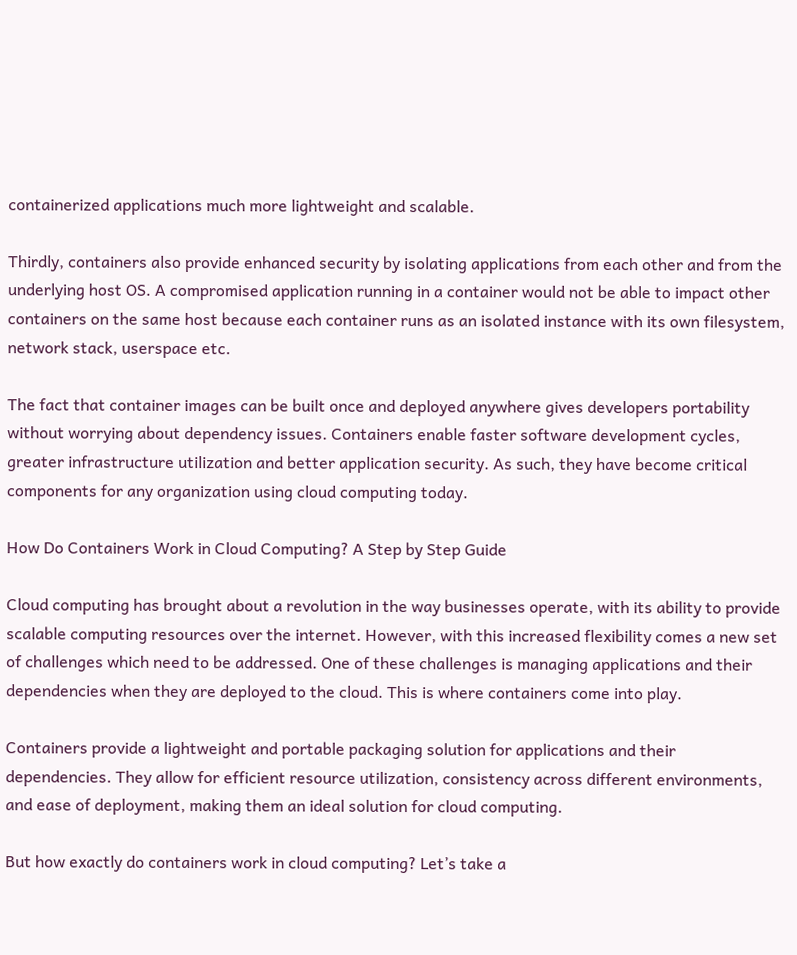containerized applications much more lightweight and scalable.

Thirdly, containers also provide enhanced security by isolating applications from each other and from the underlying host OS. A compromised application running in a container would not be able to impact other containers on the same host because each container runs as an isolated instance with its own filesystem, network stack, userspace etc.

The fact that container images can be built once and deployed anywhere gives developers portability without worrying about dependency issues. Containers enable faster software development cycles, greater infrastructure utilization and better application security. As such, they have become critical components for any organization using cloud computing today.

How Do Containers Work in Cloud Computing? A Step by Step Guide

Cloud computing has brought about a revolution in the way businesses operate, with its ability to provide scalable computing resources over the internet. However, with this increased flexibility comes a new set of challenges which need to be addressed. One of these challenges is managing applications and their dependencies when they are deployed to the cloud. This is where containers come into play.

Containers provide a lightweight and portable packaging solution for applications and their dependencies. They allow for efficient resource utilization, consistency across different environments, and ease of deployment, making them an ideal solution for cloud computing.

But how exactly do containers work in cloud computing? Let’s take a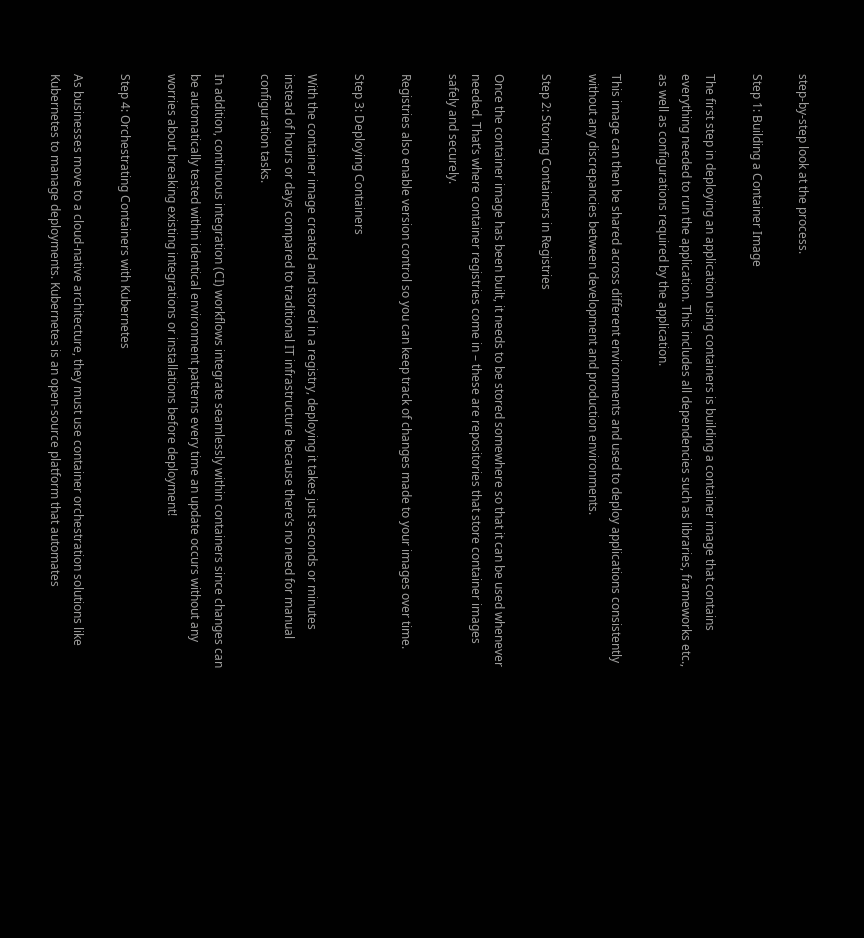step-by-step look at the process.

Step 1: Building a Container Image

The first step in deploying an application using containers is building a container image that contains everything needed to run the application. This includes all dependencies such as libraries, frameworks etc., as well as configurations required by the application.

This image can then be shared across different environments and used to deploy applications consistently without any discrepancies between development and production environments.

Step 2: Storing Containers in Registries

Once the container image has been built, it needs to be stored somewhere so that it can be used whenever needed. That’s where container registries come in – these are repositories that store container images safely and securely.

Registries also enable version control so you can keep track of changes made to your images over time.

Step 3: Deploying Containers

With the container image created and stored in a registry, deploying it takes just seconds or minutes instead of hours or days compared to traditional IT infrastructure because there’s no need for manual configuration tasks.

In addition, continuous integration (CI) workflows integrate seamlessly within containers since changes can be automatically tested within identical environment patterns every time an update occurs without any worries about breaking existing integrations or installations before deployment!

Step 4: Orchestrating Containers with Kubernetes

As businesses move to a cloud-native architecture, they must use container orchestration solutions like Kubernetes to manage deployments. Kubernetes is an open-source platform that automates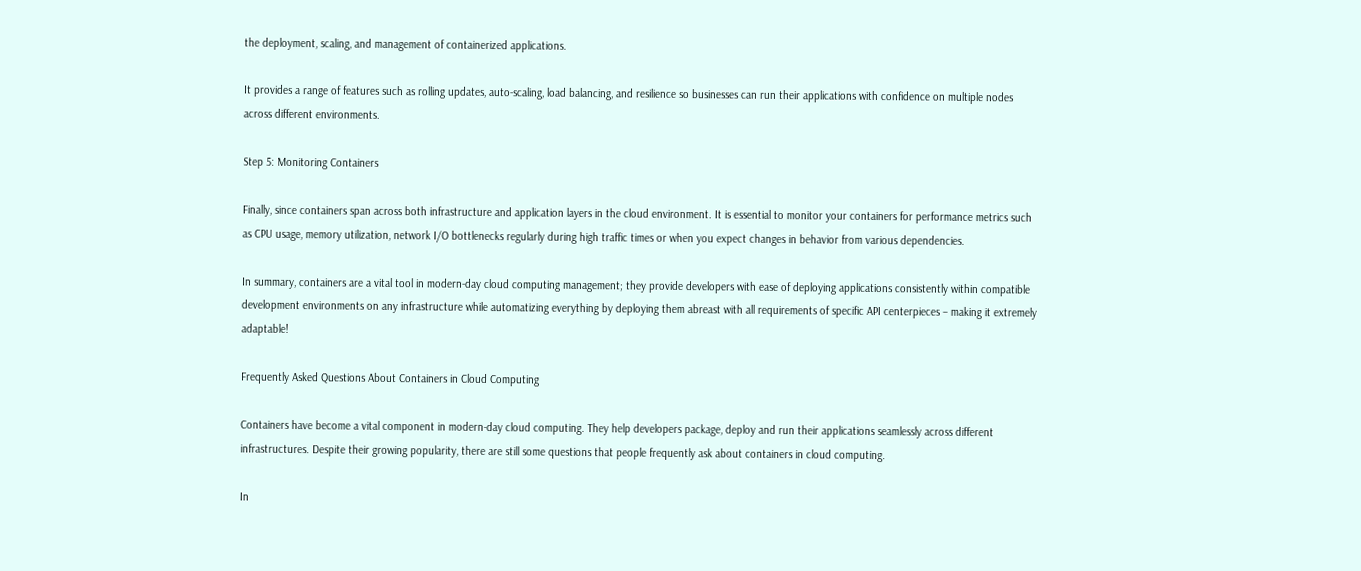the deployment, scaling, and management of containerized applications.

It provides a range of features such as rolling updates, auto-scaling, load balancing, and resilience so businesses can run their applications with confidence on multiple nodes across different environments.

Step 5: Monitoring Containers

Finally, since containers span across both infrastructure and application layers in the cloud environment. It is essential to monitor your containers for performance metrics such as CPU usage, memory utilization, network I/O bottlenecks regularly during high traffic times or when you expect changes in behavior from various dependencies.

In summary, containers are a vital tool in modern-day cloud computing management; they provide developers with ease of deploying applications consistently within compatible development environments on any infrastructure while automatizing everything by deploying them abreast with all requirements of specific API centerpieces – making it extremely adaptable!

Frequently Asked Questions About Containers in Cloud Computing

Containers have become a vital component in modern-day cloud computing. They help developers package, deploy and run their applications seamlessly across different infrastructures. Despite their growing popularity, there are still some questions that people frequently ask about containers in cloud computing.

In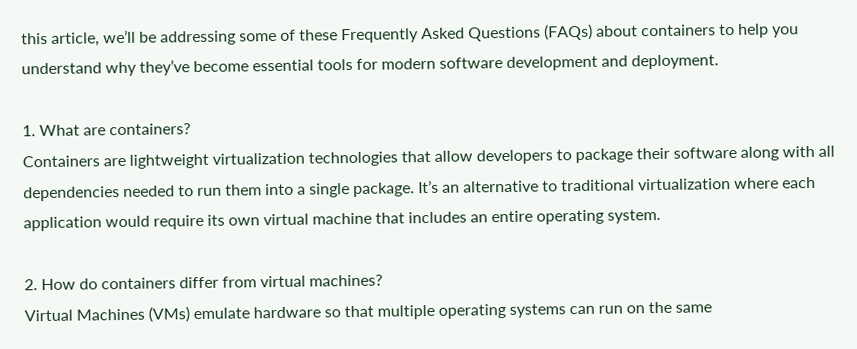this article, we’ll be addressing some of these Frequently Asked Questions (FAQs) about containers to help you understand why they’ve become essential tools for modern software development and deployment.

1. What are containers?
Containers are lightweight virtualization technologies that allow developers to package their software along with all dependencies needed to run them into a single package. It’s an alternative to traditional virtualization where each application would require its own virtual machine that includes an entire operating system.

2. How do containers differ from virtual machines?
Virtual Machines (VMs) emulate hardware so that multiple operating systems can run on the same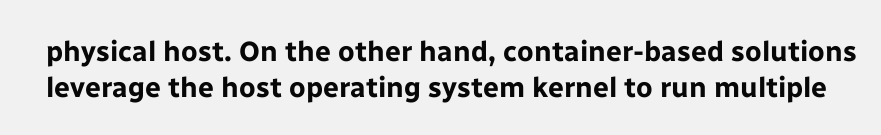physical host. On the other hand, container-based solutions leverage the host operating system kernel to run multiple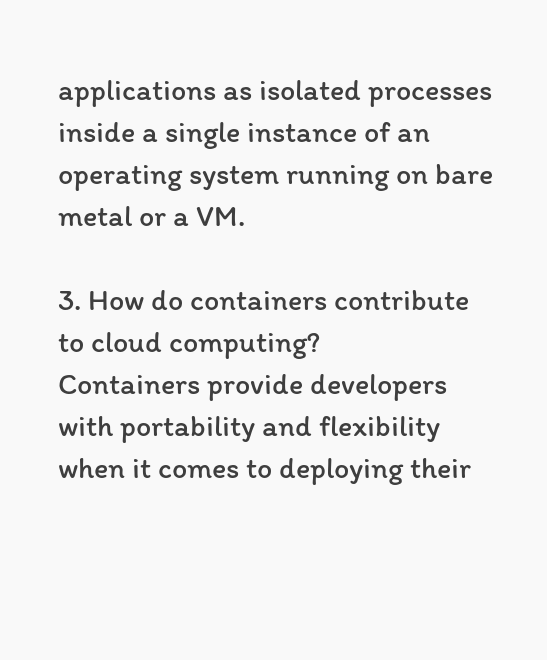applications as isolated processes inside a single instance of an operating system running on bare metal or a VM.

3. How do containers contribute to cloud computing?
Containers provide developers with portability and flexibility when it comes to deploying their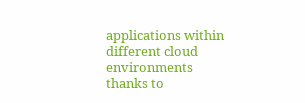applications within different cloud environments thanks to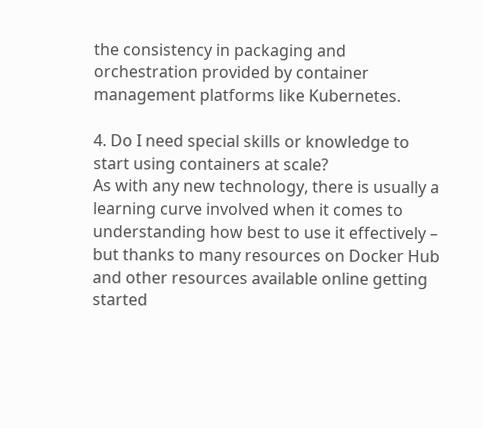the consistency in packaging and orchestration provided by container management platforms like Kubernetes.

4. Do I need special skills or knowledge to start using containers at scale?
As with any new technology, there is usually a learning curve involved when it comes to understanding how best to use it effectively – but thanks to many resources on Docker Hub and other resources available online getting started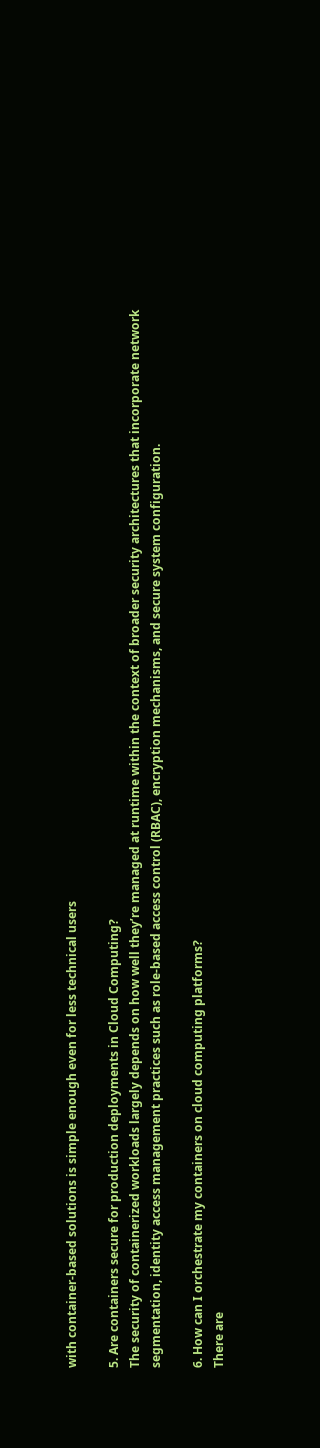with container-based solutions is simple enough even for less technical users

5. Are containers secure for production deployments in Cloud Computing?
The security of containerized workloads largely depends on how well they’re managed at runtime within the context of broader security architectures that incorporate network segmentation, identity access management practices such as role-based access control (RBAC), encryption mechanisms, and secure system configuration.

6. How can I orchestrate my containers on cloud computing platforms?
There are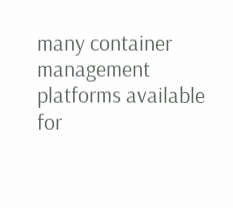many container management platforms available for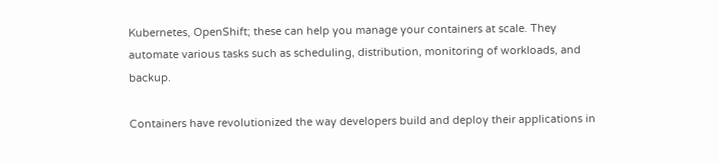Kubernetes, OpenShift; these can help you manage your containers at scale. They automate various tasks such as scheduling, distribution, monitoring of workloads, and backup.

Containers have revolutionized the way developers build and deploy their applications in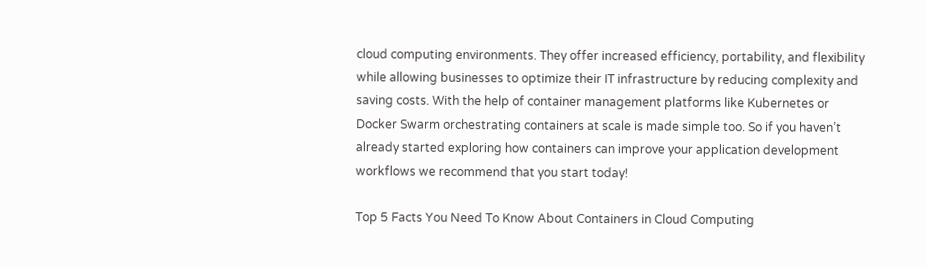cloud computing environments. They offer increased efficiency, portability, and flexibility while allowing businesses to optimize their IT infrastructure by reducing complexity and saving costs. With the help of container management platforms like Kubernetes or Docker Swarm orchestrating containers at scale is made simple too. So if you haven’t already started exploring how containers can improve your application development workflows we recommend that you start today!

Top 5 Facts You Need To Know About Containers in Cloud Computing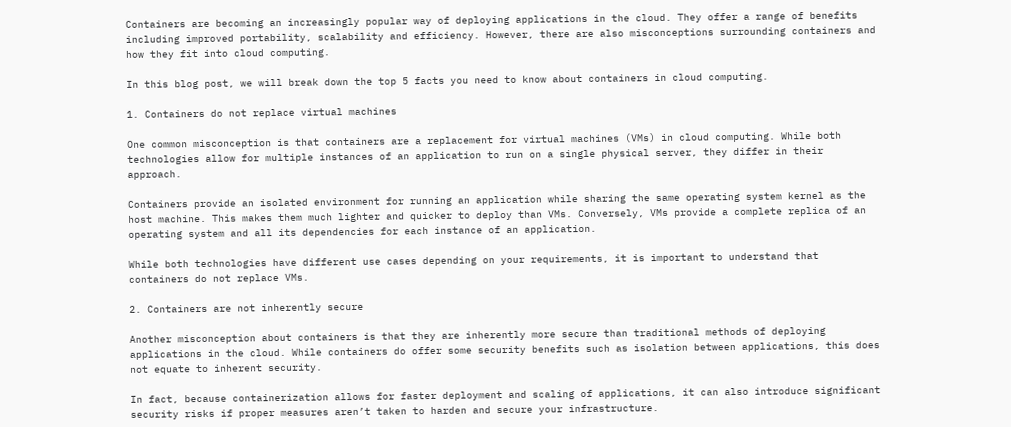Containers are becoming an increasingly popular way of deploying applications in the cloud. They offer a range of benefits including improved portability, scalability and efficiency. However, there are also misconceptions surrounding containers and how they fit into cloud computing.

In this blog post, we will break down the top 5 facts you need to know about containers in cloud computing.

1. Containers do not replace virtual machines

One common misconception is that containers are a replacement for virtual machines (VMs) in cloud computing. While both technologies allow for multiple instances of an application to run on a single physical server, they differ in their approach.

Containers provide an isolated environment for running an application while sharing the same operating system kernel as the host machine. This makes them much lighter and quicker to deploy than VMs. Conversely, VMs provide a complete replica of an operating system and all its dependencies for each instance of an application.

While both technologies have different use cases depending on your requirements, it is important to understand that containers do not replace VMs.

2. Containers are not inherently secure

Another misconception about containers is that they are inherently more secure than traditional methods of deploying applications in the cloud. While containers do offer some security benefits such as isolation between applications, this does not equate to inherent security.

In fact, because containerization allows for faster deployment and scaling of applications, it can also introduce significant security risks if proper measures aren’t taken to harden and secure your infrastructure.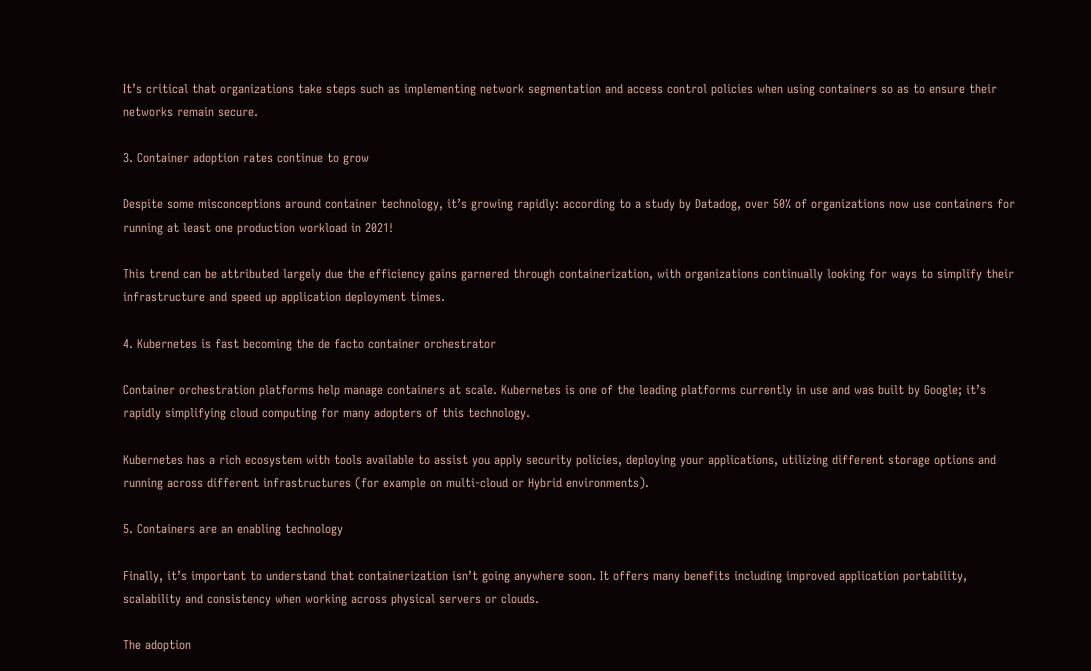It’s critical that organizations take steps such as implementing network segmentation and access control policies when using containers so as to ensure their networks remain secure.

3. Container adoption rates continue to grow

Despite some misconceptions around container technology, it’s growing rapidly: according to a study by Datadog, over 50% of organizations now use containers for running at least one production workload in 2021!

This trend can be attributed largely due the efficiency gains garnered through containerization, with organizations continually looking for ways to simplify their infrastructure and speed up application deployment times.

4. Kubernetes is fast becoming the de facto container orchestrator

Container orchestration platforms help manage containers at scale. Kubernetes is one of the leading platforms currently in use and was built by Google; it’s rapidly simplifying cloud computing for many adopters of this technology.

Kubernetes has a rich ecosystem with tools available to assist you apply security policies, deploying your applications, utilizing different storage options and running across different infrastructures (for example on multi-cloud or Hybrid environments).

5. Containers are an enabling technology

Finally, it’s important to understand that containerization isn’t going anywhere soon. It offers many benefits including improved application portability, scalability and consistency when working across physical servers or clouds.

The adoption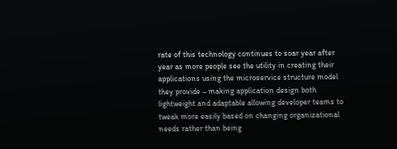rate of this technology continues to soar year after year as more people see the utility in creating their applications using the microservice structure model they provide – making application design both lightweight and adaptable allowing developer teams to tweak more easily based on changing organizational needs rather than being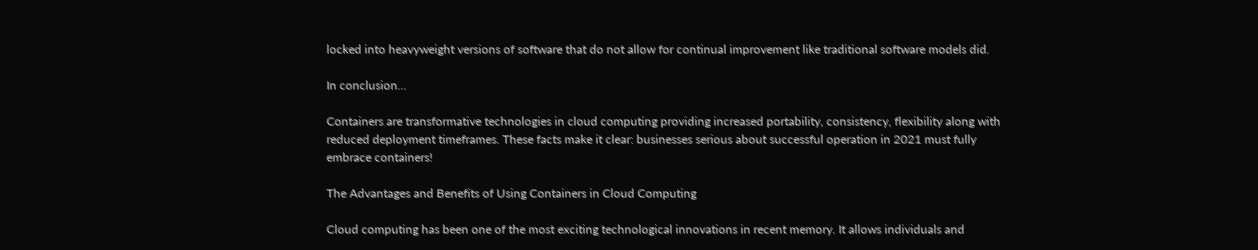locked into heavyweight versions of software that do not allow for continual improvement like traditional software models did.

In conclusion…

Containers are transformative technologies in cloud computing providing increased portability, consistency, flexibility along with reduced deployment timeframes. These facts make it clear: businesses serious about successful operation in 2021 must fully embrace containers!

The Advantages and Benefits of Using Containers in Cloud Computing

Cloud computing has been one of the most exciting technological innovations in recent memory. It allows individuals and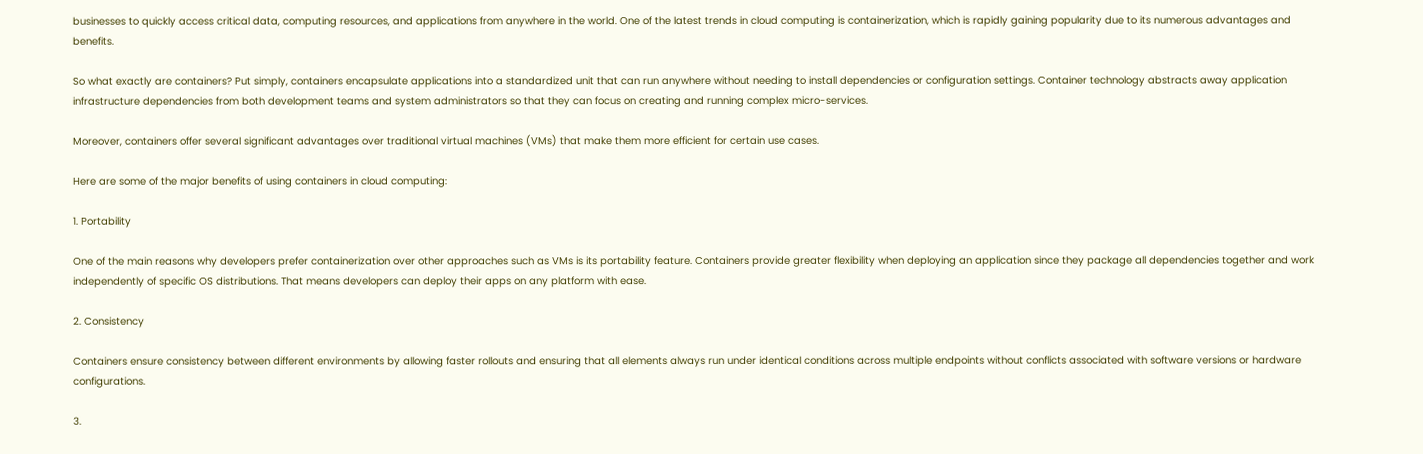businesses to quickly access critical data, computing resources, and applications from anywhere in the world. One of the latest trends in cloud computing is containerization, which is rapidly gaining popularity due to its numerous advantages and benefits.

So what exactly are containers? Put simply, containers encapsulate applications into a standardized unit that can run anywhere without needing to install dependencies or configuration settings. Container technology abstracts away application infrastructure dependencies from both development teams and system administrators so that they can focus on creating and running complex micro-services.

Moreover, containers offer several significant advantages over traditional virtual machines (VMs) that make them more efficient for certain use cases.

Here are some of the major benefits of using containers in cloud computing:

1. Portability

One of the main reasons why developers prefer containerization over other approaches such as VMs is its portability feature. Containers provide greater flexibility when deploying an application since they package all dependencies together and work independently of specific OS distributions. That means developers can deploy their apps on any platform with ease.

2. Consistency

Containers ensure consistency between different environments by allowing faster rollouts and ensuring that all elements always run under identical conditions across multiple endpoints without conflicts associated with software versions or hardware configurations.

3.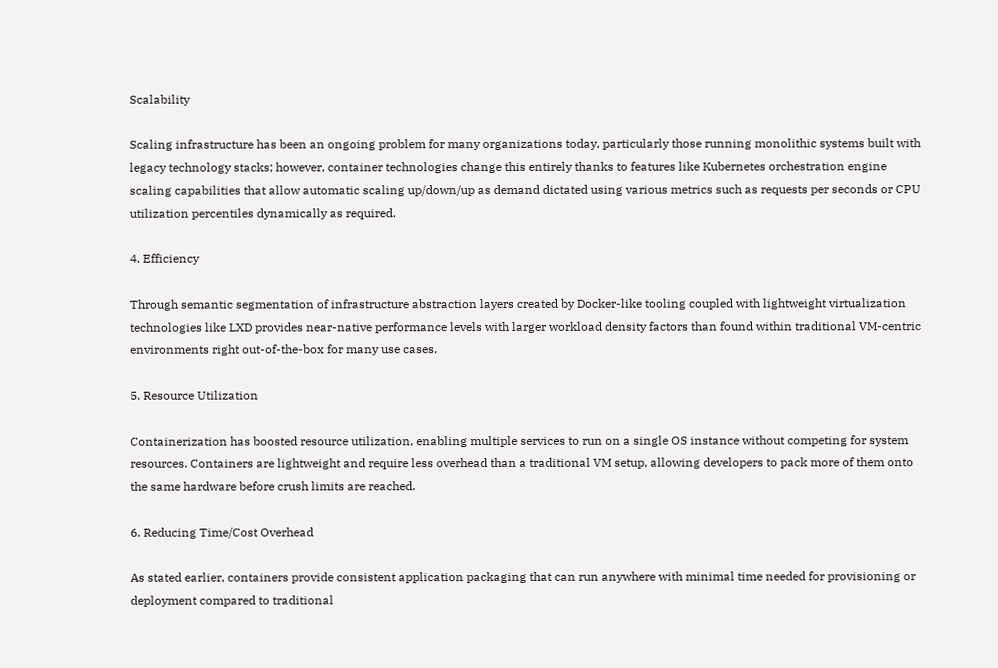Scalability

Scaling infrastructure has been an ongoing problem for many organizations today, particularly those running monolithic systems built with legacy technology stacks; however, container technologies change this entirely thanks to features like Kubernetes orchestration engine scaling capabilities that allow automatic scaling up/down/up as demand dictated using various metrics such as requests per seconds or CPU utilization percentiles dynamically as required.

4. Efficiency

Through semantic segmentation of infrastructure abstraction layers created by Docker-like tooling coupled with lightweight virtualization technologies like LXD provides near-native performance levels with larger workload density factors than found within traditional VM-centric environments right out-of-the-box for many use cases.

5. Resource Utilization

Containerization has boosted resource utilization, enabling multiple services to run on a single OS instance without competing for system resources. Containers are lightweight and require less overhead than a traditional VM setup, allowing developers to pack more of them onto the same hardware before crush limits are reached.

6. Reducing Time/Cost Overhead

As stated earlier, containers provide consistent application packaging that can run anywhere with minimal time needed for provisioning or deployment compared to traditional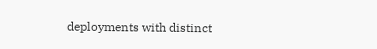deployments with distinct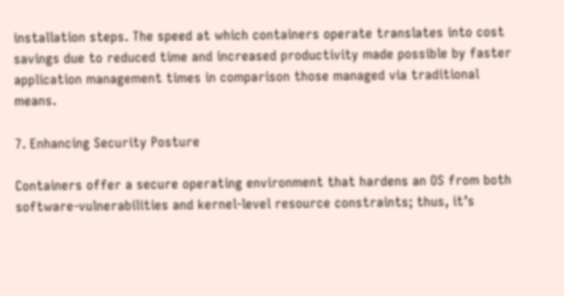installation steps. The speed at which containers operate translates into cost savings due to reduced time and increased productivity made possible by faster application management times in comparison those managed via traditional means.

7. Enhancing Security Posture

Containers offer a secure operating environment that hardens an OS from both software-vulnerabilities and kernel-level resource constraints; thus, it’s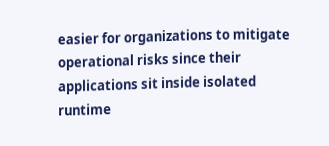easier for organizations to mitigate operational risks since their applications sit inside isolated runtime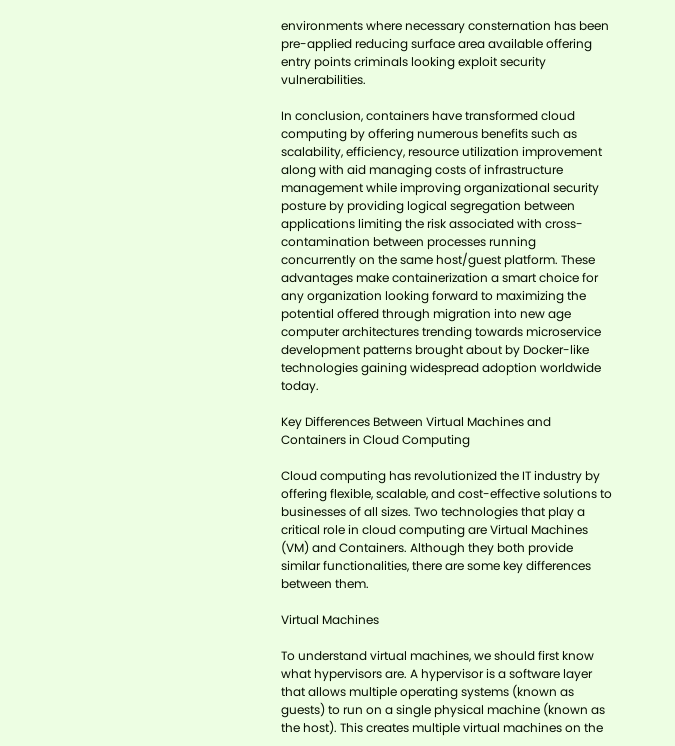environments where necessary consternation has been pre-applied reducing surface area available offering entry points criminals looking exploit security vulnerabilities.

In conclusion, containers have transformed cloud computing by offering numerous benefits such as scalability, efficiency, resource utilization improvement along with aid managing costs of infrastructure management while improving organizational security posture by providing logical segregation between applications limiting the risk associated with cross-contamination between processes running concurrently on the same host/guest platform. These advantages make containerization a smart choice for any organization looking forward to maximizing the potential offered through migration into new age computer architectures trending towards microservice development patterns brought about by Docker-like technologies gaining widespread adoption worldwide today.

Key Differences Between Virtual Machines and Containers in Cloud Computing

Cloud computing has revolutionized the IT industry by offering flexible, scalable, and cost-effective solutions to businesses of all sizes. Two technologies that play a critical role in cloud computing are Virtual Machines (VM) and Containers. Although they both provide similar functionalities, there are some key differences between them.

Virtual Machines

To understand virtual machines, we should first know what hypervisors are. A hypervisor is a software layer that allows multiple operating systems (known as guests) to run on a single physical machine (known as the host). This creates multiple virtual machines on the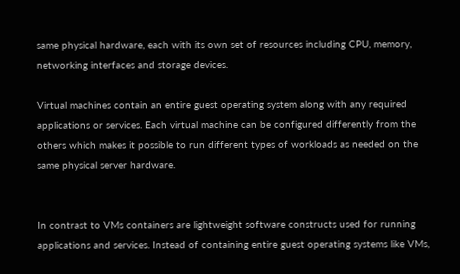same physical hardware, each with its own set of resources including CPU, memory, networking interfaces and storage devices.

Virtual machines contain an entire guest operating system along with any required applications or services. Each virtual machine can be configured differently from the others which makes it possible to run different types of workloads as needed on the same physical server hardware.


In contrast to VMs containers are lightweight software constructs used for running applications and services. Instead of containing entire guest operating systems like VMs,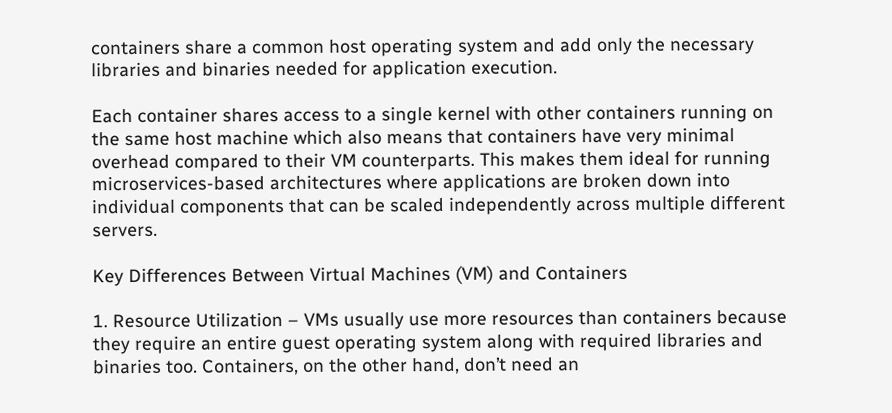containers share a common host operating system and add only the necessary libraries and binaries needed for application execution.

Each container shares access to a single kernel with other containers running on the same host machine which also means that containers have very minimal overhead compared to their VM counterparts. This makes them ideal for running microservices-based architectures where applications are broken down into individual components that can be scaled independently across multiple different servers.

Key Differences Between Virtual Machines (VM) and Containers

1. Resource Utilization – VMs usually use more resources than containers because they require an entire guest operating system along with required libraries and binaries too. Containers, on the other hand, don’t need an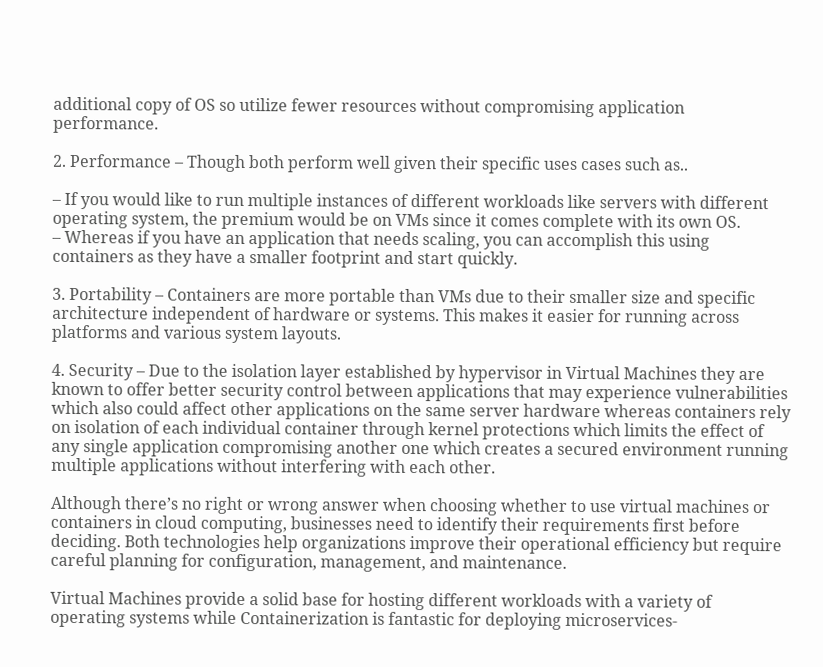additional copy of OS so utilize fewer resources without compromising application performance.

2. Performance – Though both perform well given their specific uses cases such as..

– If you would like to run multiple instances of different workloads like servers with different operating system, the premium would be on VMs since it comes complete with its own OS.
– Whereas if you have an application that needs scaling, you can accomplish this using containers as they have a smaller footprint and start quickly.

3. Portability – Containers are more portable than VMs due to their smaller size and specific architecture independent of hardware or systems. This makes it easier for running across platforms and various system layouts.

4. Security – Due to the isolation layer established by hypervisor in Virtual Machines they are known to offer better security control between applications that may experience vulnerabilities which also could affect other applications on the same server hardware whereas containers rely on isolation of each individual container through kernel protections which limits the effect of any single application compromising another one which creates a secured environment running multiple applications without interfering with each other.

Although there’s no right or wrong answer when choosing whether to use virtual machines or containers in cloud computing, businesses need to identify their requirements first before deciding. Both technologies help organizations improve their operational efficiency but require careful planning for configuration, management, and maintenance.

Virtual Machines provide a solid base for hosting different workloads with a variety of operating systems while Containerization is fantastic for deploying microservices-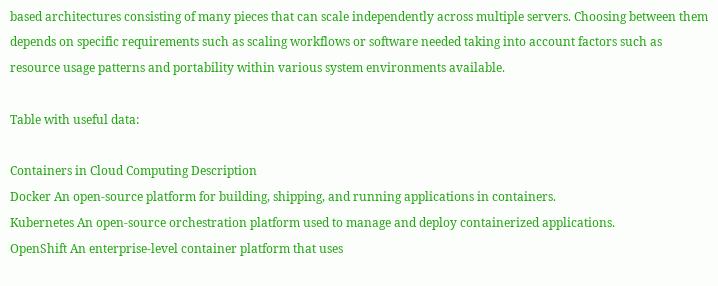based architectures consisting of many pieces that can scale independently across multiple servers. Choosing between them depends on specific requirements such as scaling workflows or software needed taking into account factors such as resource usage patterns and portability within various system environments available.

Table with useful data:

Containers in Cloud Computing Description
Docker An open-source platform for building, shipping, and running applications in containers.
Kubernetes An open-source orchestration platform used to manage and deploy containerized applications.
OpenShift An enterprise-level container platform that uses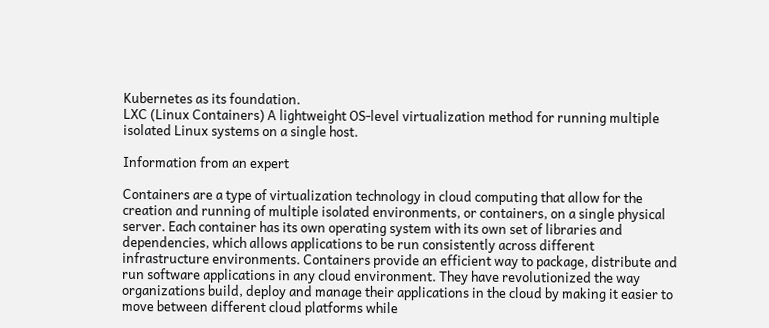Kubernetes as its foundation.
LXC (Linux Containers) A lightweight OS-level virtualization method for running multiple isolated Linux systems on a single host.

Information from an expert

Containers are a type of virtualization technology in cloud computing that allow for the creation and running of multiple isolated environments, or containers, on a single physical server. Each container has its own operating system with its own set of libraries and dependencies, which allows applications to be run consistently across different infrastructure environments. Containers provide an efficient way to package, distribute and run software applications in any cloud environment. They have revolutionized the way organizations build, deploy and manage their applications in the cloud by making it easier to move between different cloud platforms while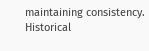maintaining consistency.
Historical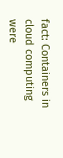fact: Containers in cloud computing were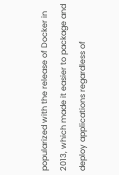popularized with the release of Docker in 2013, which made it easier to package and deploy applications regardless of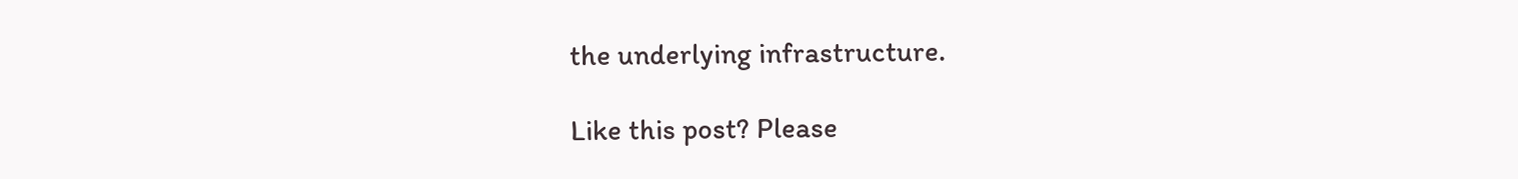the underlying infrastructure.

Like this post? Please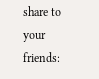share to your friends: